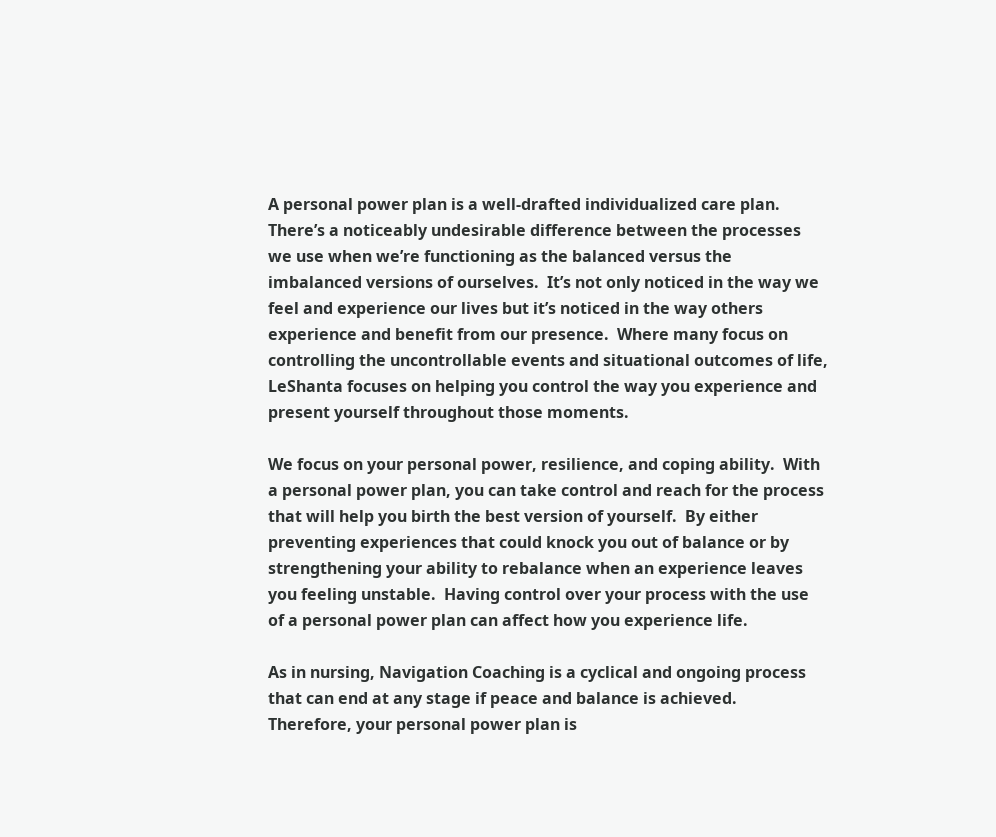A personal power plan is a well-drafted individualized care plan.   There’s a noticeably undesirable difference between the processes we use when we’re functioning as the balanced versus the imbalanced versions of ourselves.  It’s not only noticed in the way we feel and experience our lives but it’s noticed in the way others experience and benefit from our presence.  Where many focus on controlling the uncontrollable events and situational outcomes of life, LeShanta focuses on helping you control the way you experience and present yourself throughout those moments.

We focus on your personal power, resilience, and coping ability.  With a personal power plan, you can take control and reach for the process that will help you birth the best version of yourself.  By either preventing experiences that could knock you out of balance or by strengthening your ability to rebalance when an experience leaves you feeling unstable.  Having control over your process with the use of a personal power plan can affect how you experience life.

As in nursing, Navigation Coaching is a cyclical and ongoing process that can end at any stage if peace and balance is achieved.  Therefore, your personal power plan is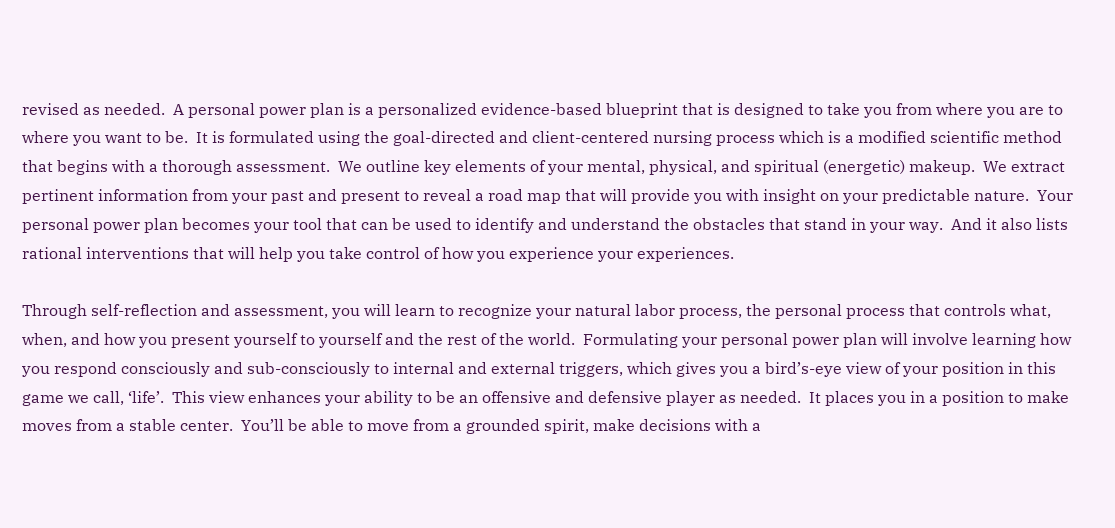revised as needed.  A personal power plan is a personalized evidence-based blueprint that is designed to take you from where you are to where you want to be.  It is formulated using the goal-directed and client-centered nursing process which is a modified scientific method that begins with a thorough assessment.  We outline key elements of your mental, physical, and spiritual (energetic) makeup.  We extract pertinent information from your past and present to reveal a road map that will provide you with insight on your predictable nature.  Your personal power plan becomes your tool that can be used to identify and understand the obstacles that stand in your way.  And it also lists rational interventions that will help you take control of how you experience your experiences.

Through self-reflection and assessment, you will learn to recognize your natural labor process, the personal process that controls what, when, and how you present yourself to yourself and the rest of the world.  Formulating your personal power plan will involve learning how you respond consciously and sub-consciously to internal and external triggers, which gives you a bird’s-eye view of your position in this game we call, ‘life’.  This view enhances your ability to be an offensive and defensive player as needed.  It places you in a position to make moves from a stable center.  You’ll be able to move from a grounded spirit, make decisions with a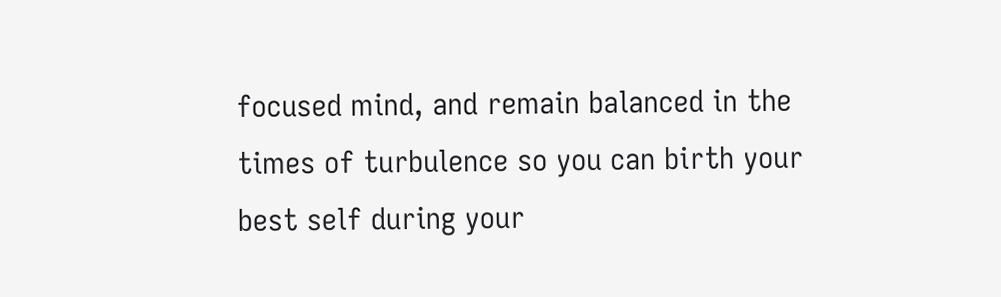focused mind, and remain balanced in the times of turbulence so you can birth your best self during your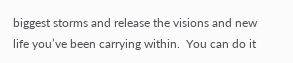biggest storms and release the visions and new life you’ve been carrying within.  You can do it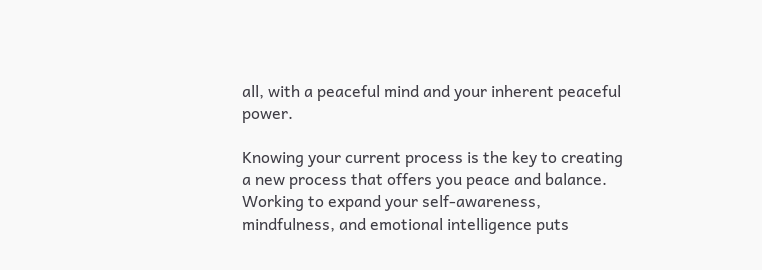all, with a peaceful mind and your inherent peaceful power.

Knowing your current process is the key to creating a new process that offers you peace and balance. Working to expand your self-awareness, mindfulness, and emotional intelligence puts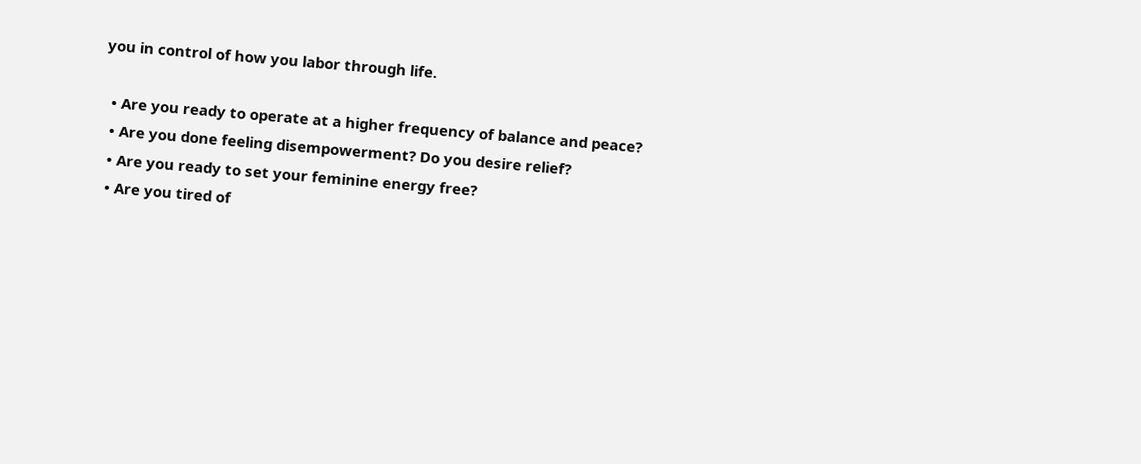you in control of how you labor through life.

  • Are you ready to operate at a higher frequency of balance and peace?
  • Are you done feeling disempowerment? Do you desire relief?
  • Are you ready to set your feminine energy free?
  • Are you tired of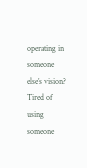operating in someone else’s vision? Tired of using someone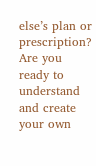else’s plan or prescription?  Are you ready to understand and create your own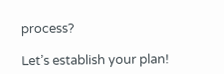process?

Let’s establish your plan!